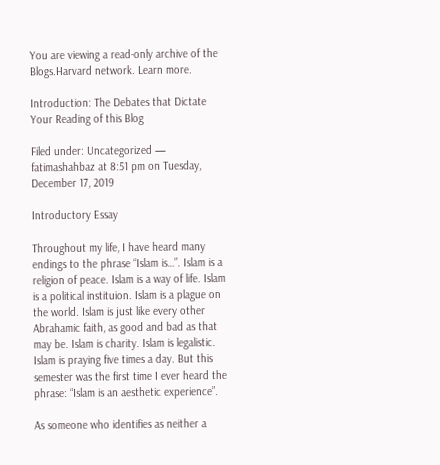You are viewing a read-only archive of the Blogs.Harvard network. Learn more.

Introduction: The Debates that Dictate Your Reading of this Blog

Filed under: Uncategorized — fatimashahbaz at 8:51 pm on Tuesday, December 17, 2019

Introductory Essay

Throughout my life, I have heard many endings to the phrase “Islam is…”. Islam is a religion of peace. Islam is a way of life. Islam is a political instituion. Islam is a plague on the world. Islam is just like every other Abrahamic faith, as good and bad as that may be. Islam is charity. Islam is legalistic. Islam is praying five times a day. But this semester was the first time I ever heard the phrase: “Islam is an aesthetic experience”.

As someone who identifies as neither a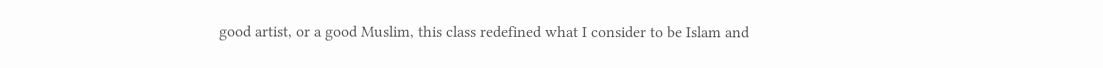good artist, or a good Muslim, this class redefined what I consider to be Islam and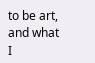to be art, and what I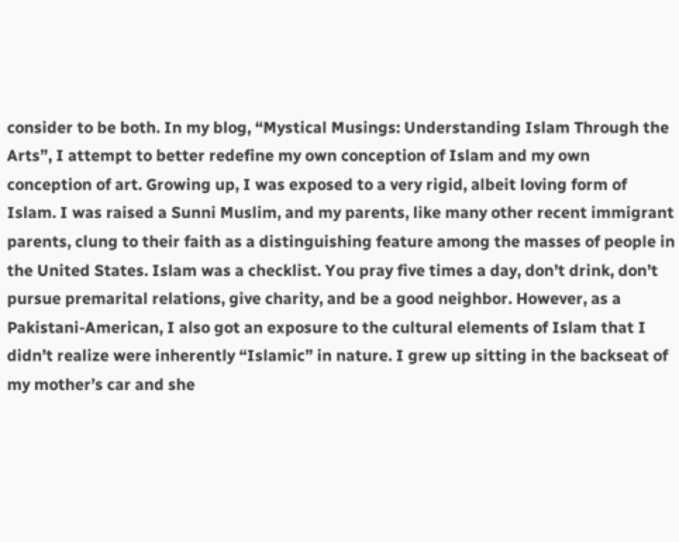consider to be both. In my blog, “Mystical Musings: Understanding Islam Through the Arts”, I attempt to better redefine my own conception of Islam and my own conception of art. Growing up, I was exposed to a very rigid, albeit loving form of Islam. I was raised a Sunni Muslim, and my parents, like many other recent immigrant parents, clung to their faith as a distinguishing feature among the masses of people in the United States. Islam was a checklist. You pray five times a day, don’t drink, don’t pursue premarital relations, give charity, and be a good neighbor. However, as a Pakistani-American, I also got an exposure to the cultural elements of Islam that I didn’t realize were inherently “Islamic” in nature. I grew up sitting in the backseat of my mother’s car and she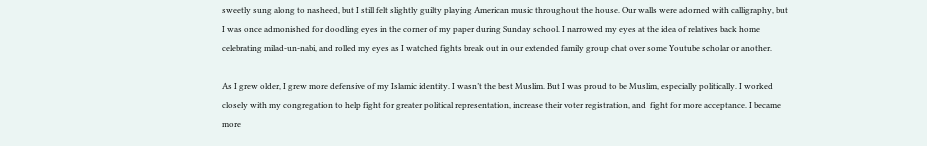sweetly sung along to nasheed, but I still felt slightly guilty playing American music throughout the house. Our walls were adorned with calligraphy, but I was once admonished for doodling eyes in the corner of my paper during Sunday school. I narrowed my eyes at the idea of relatives back home celebrating milad-un-nabi, and rolled my eyes as I watched fights break out in our extended family group chat over some Youtube scholar or another.

As I grew older, I grew more defensive of my Islamic identity. I wasn’t the best Muslim. But I was proud to be Muslim, especially politically. I worked closely with my congregation to help fight for greater political representation, increase their voter registration, and  fight for more acceptance. I became more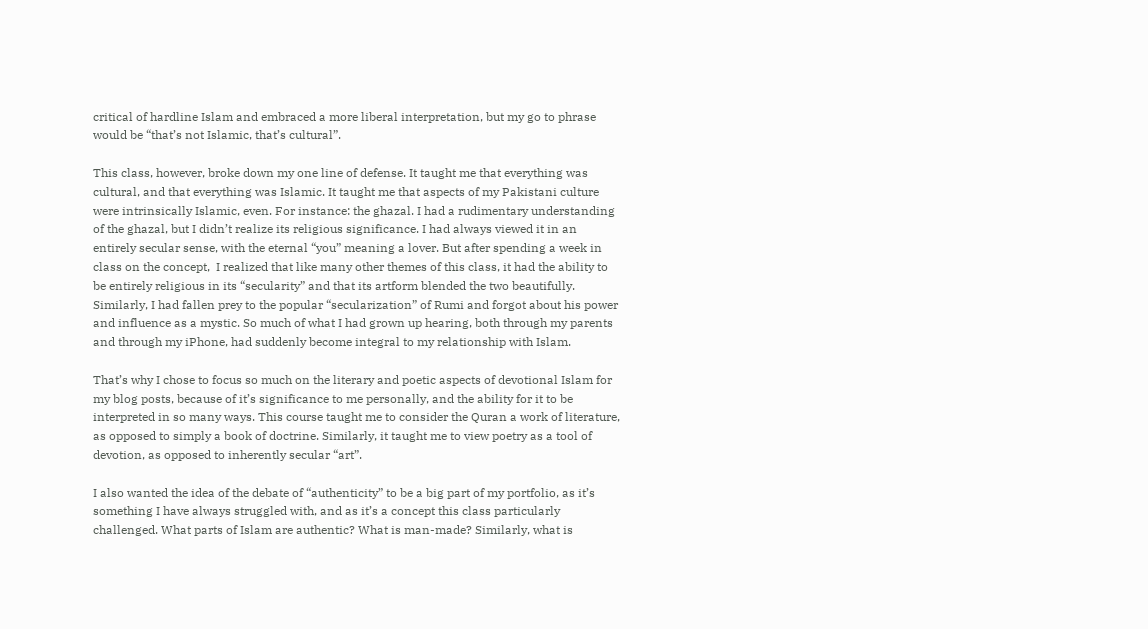critical of hardline Islam and embraced a more liberal interpretation, but my go to phrase would be “that’s not Islamic, that’s cultural”.

This class, however, broke down my one line of defense. It taught me that everything was cultural, and that everything was Islamic. It taught me that aspects of my Pakistani culture were intrinsically Islamic, even. For instance: the ghazal. I had a rudimentary understanding of the ghazal, but I didn’t realize its religious significance. I had always viewed it in an entirely secular sense, with the eternal “you” meaning a lover. But after spending a week in class on the concept,  I realized that like many other themes of this class, it had the ability to be entirely religious in its “secularity” and that its artform blended the two beautifully. Similarly, I had fallen prey to the popular “secularization” of Rumi and forgot about his power and influence as a mystic. So much of what I had grown up hearing, both through my parents and through my iPhone, had suddenly become integral to my relationship with Islam.

That’s why I chose to focus so much on the literary and poetic aspects of devotional Islam for my blog posts, because of it’s significance to me personally, and the ability for it to be interpreted in so many ways. This course taught me to consider the Quran a work of literature, as opposed to simply a book of doctrine. Similarly, it taught me to view poetry as a tool of devotion, as opposed to inherently secular “art”.

I also wanted the idea of the debate of “authenticity” to be a big part of my portfolio, as it’s something I have always struggled with, and as it’s a concept this class particularly challenged. What parts of Islam are authentic? What is man-made? Similarly, what is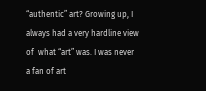“authentic” art? Growing up, I always had a very hardline view of  what “art” was. I was never a fan of art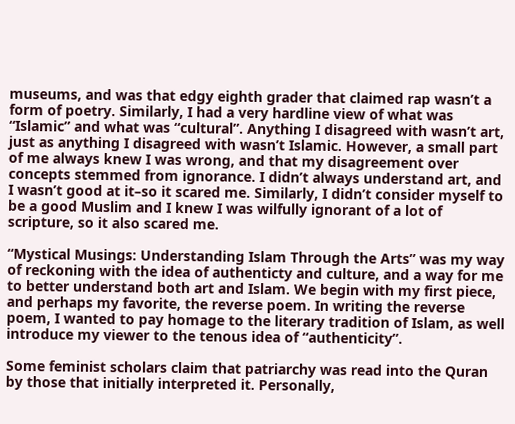museums, and was that edgy eighth grader that claimed rap wasn’t a form of poetry. Similarly, I had a very hardline view of what was “Islamic” and what was “cultural”. Anything I disagreed with wasn’t art, just as anything I disagreed with wasn’t Islamic. However, a small part of me always knew I was wrong, and that my disagreement over concepts stemmed from ignorance. I didn’t always understand art, and I wasn’t good at it–so it scared me. Similarly, I didn’t consider myself to be a good Muslim and I knew I was wilfully ignorant of a lot of scripture, so it also scared me.

“Mystical Musings: Understanding Islam Through the Arts” was my way of reckoning with the idea of authenticty and culture, and a way for me to better understand both art and Islam. We begin with my first piece, and perhaps my favorite, the reverse poem. In writing the reverse poem, I wanted to pay homage to the literary tradition of Islam, as well introduce my viewer to the tenous idea of “authenticity”.

Some feminist scholars claim that patriarchy was read into the Quran by those that initially interpreted it. Personally,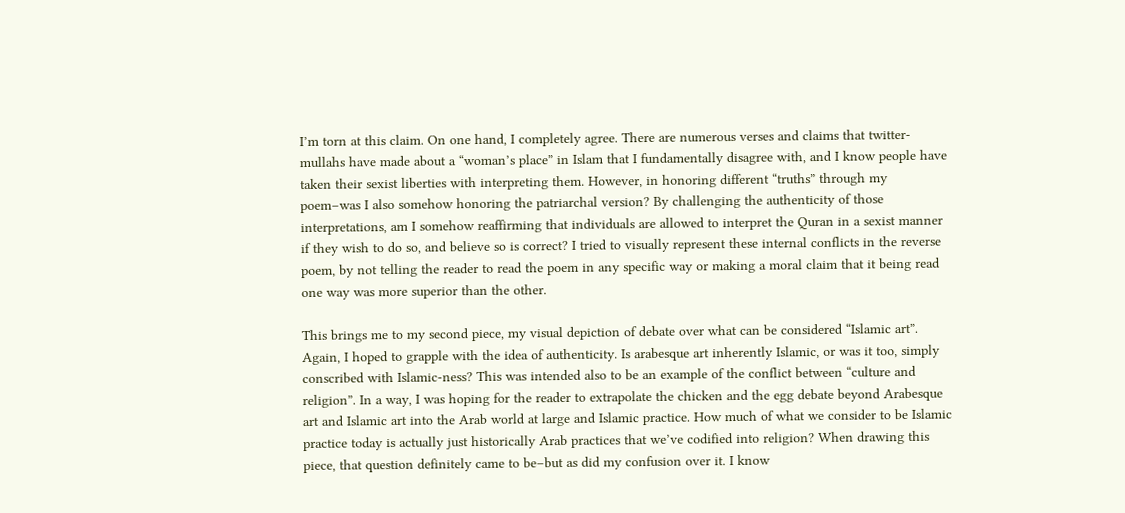I’m torn at this claim. On one hand, I completely agree. There are numerous verses and claims that twitter-mullahs have made about a “woman’s place” in Islam that I fundamentally disagree with, and I know people have taken their sexist liberties with interpreting them. However, in honoring different “truths” through my poem–was I also somehow honoring the patriarchal version? By challenging the authenticity of those interpretations, am I somehow reaffirming that individuals are allowed to interpret the Quran in a sexist manner if they wish to do so, and believe so is correct? I tried to visually represent these internal conflicts in the reverse poem, by not telling the reader to read the poem in any specific way or making a moral claim that it being read one way was more superior than the other.

This brings me to my second piece, my visual depiction of debate over what can be considered “Islamic art”. Again, I hoped to grapple with the idea of authenticity. Is arabesque art inherently Islamic, or was it too, simply conscribed with Islamic-ness? This was intended also to be an example of the conflict between “culture and religion”. In a way, I was hoping for the reader to extrapolate the chicken and the egg debate beyond Arabesque art and Islamic art into the Arab world at large and Islamic practice. How much of what we consider to be Islamic practice today is actually just historically Arab practices that we’ve codified into religion? When drawing this piece, that question definitely came to be–but as did my confusion over it. I know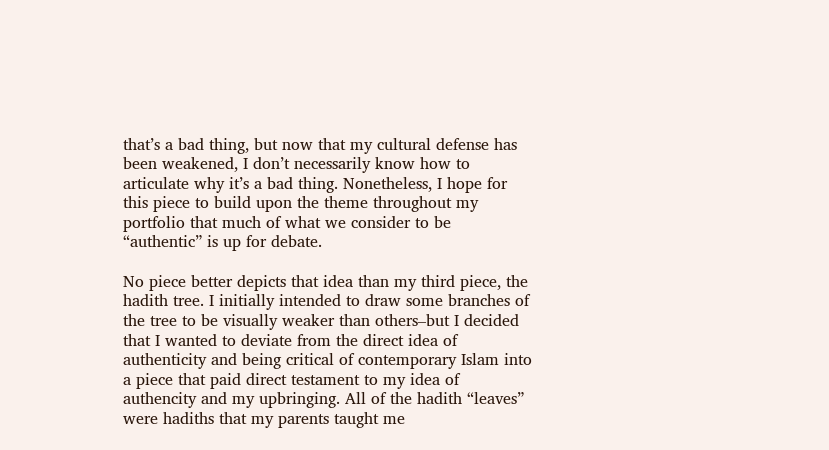that’s a bad thing, but now that my cultural defense has been weakened, I don’t necessarily know how to articulate why it’s a bad thing. Nonetheless, I hope for this piece to build upon the theme throughout my portfolio that much of what we consider to be “authentic” is up for debate.

No piece better depicts that idea than my third piece, the hadith tree. I initially intended to draw some branches of the tree to be visually weaker than others–but I decided that I wanted to deviate from the direct idea of authenticity and being critical of contemporary Islam into a piece that paid direct testament to my idea of authencity and my upbringing. All of the hadith “leaves” were hadiths that my parents taught me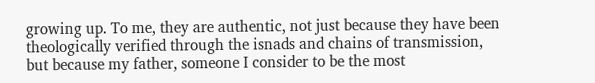growing up. To me, they are authentic, not just because they have been theologically verified through the isnads and chains of transmission, but because my father, someone I consider to be the most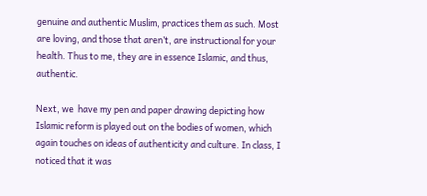genuine and authentic Muslim, practices them as such. Most are loving, and those that aren’t, are instructional for your health. Thus to me, they are in essence Islamic, and thus, authentic.

Next, we  have my pen and paper drawing depicting how Islamic reform is played out on the bodies of women, which again touches on ideas of authenticity and culture. In class, I noticed that it was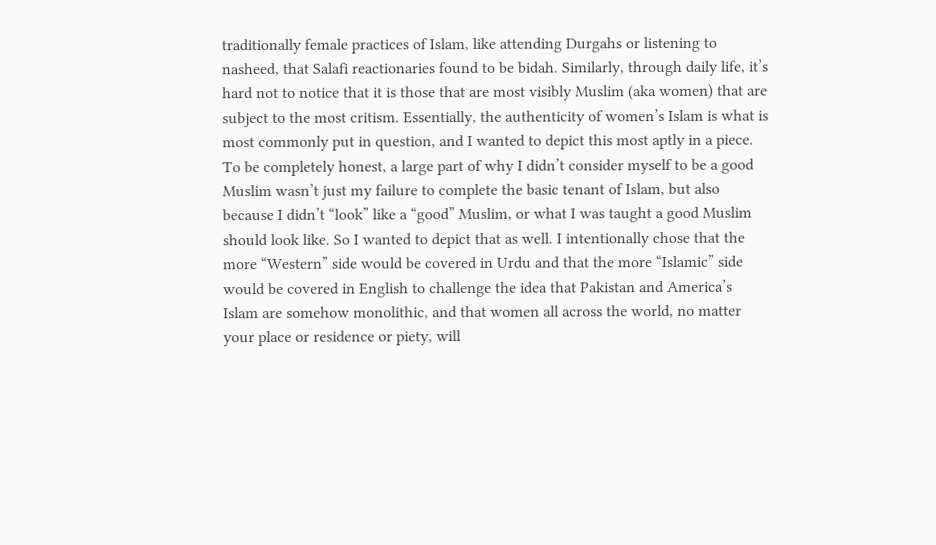traditionally female practices of Islam, like attending Durgahs or listening to nasheed, that Salafi reactionaries found to be bidah. Similarly, through daily life, it’s hard not to notice that it is those that are most visibly Muslim (aka women) that are subject to the most critism. Essentially, the authenticity of women’s Islam is what is most commonly put in question, and I wanted to depict this most aptly in a piece. To be completely honest, a large part of why I didn’t consider myself to be a good Muslim wasn’t just my failure to complete the basic tenant of Islam, but also because I didn’t “look” like a “good” Muslim, or what I was taught a good Muslim should look like. So I wanted to depict that as well. I intentionally chose that the more “Western” side would be covered in Urdu and that the more “Islamic” side would be covered in English to challenge the idea that Pakistan and America’s Islam are somehow monolithic, and that women all across the world, no matter your place or residence or piety, will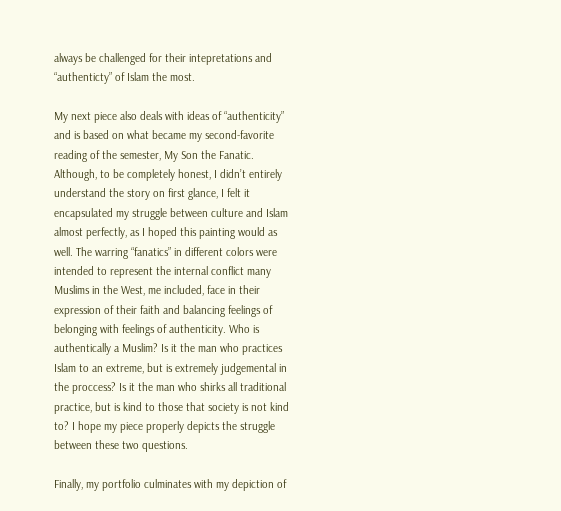always be challenged for their intepretations and “authenticty” of Islam the most.

My next piece also deals with ideas of “authenticity” and is based on what became my second-favorite reading of the semester, My Son the Fanatic. Although, to be completely honest, I didn’t entirely understand the story on first glance, I felt it encapsulated my struggle between culture and Islam almost perfectly, as I hoped this painting would as well. The warring “fanatics” in different colors were intended to represent the internal conflict many Muslims in the West, me included, face in their expression of their faith and balancing feelings of belonging with feelings of authenticity. Who is authentically a Muslim? Is it the man who practices Islam to an extreme, but is extremely judgemental in the proccess? Is it the man who shirks all traditional practice, but is kind to those that society is not kind to? I hope my piece properly depicts the struggle between these two questions.

Finally, my portfolio culminates with my depiction of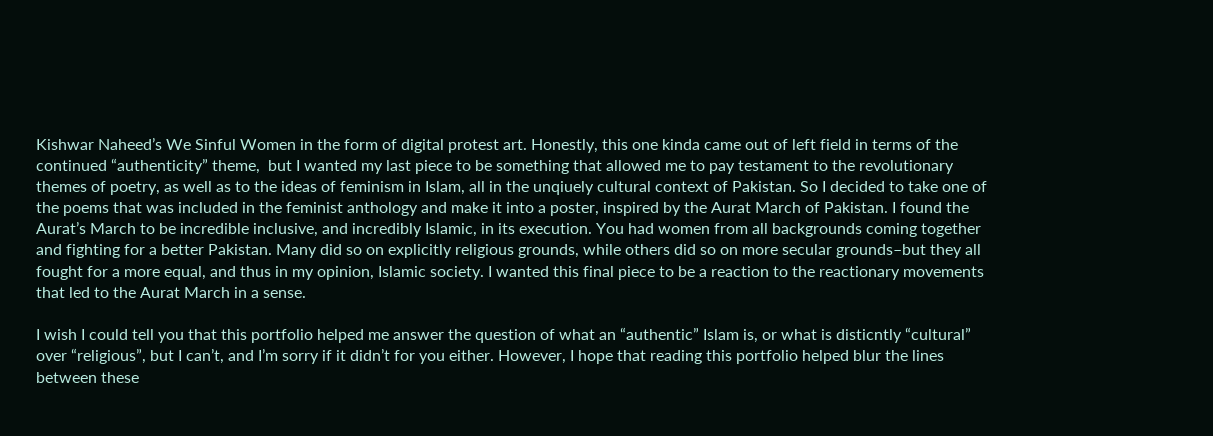Kishwar Naheed’s We Sinful Women in the form of digital protest art. Honestly, this one kinda came out of left field in terms of the continued “authenticity” theme,  but I wanted my last piece to be something that allowed me to pay testament to the revolutionary themes of poetry, as well as to the ideas of feminism in Islam, all in the unqiuely cultural context of Pakistan. So I decided to take one of the poems that was included in the feminist anthology and make it into a poster, inspired by the Aurat March of Pakistan. I found the Aurat’s March to be incredible inclusive, and incredibly Islamic, in its execution. You had women from all backgrounds coming together and fighting for a better Pakistan. Many did so on explicitly religious grounds, while others did so on more secular grounds–but they all fought for a more equal, and thus in my opinion, Islamic society. I wanted this final piece to be a reaction to the reactionary movements that led to the Aurat March in a sense.

I wish I could tell you that this portfolio helped me answer the question of what an “authentic” Islam is, or what is disticntly “cultural” over “religious”, but I can’t, and I’m sorry if it didn’t for you either. However, I hope that reading this portfolio helped blur the lines between these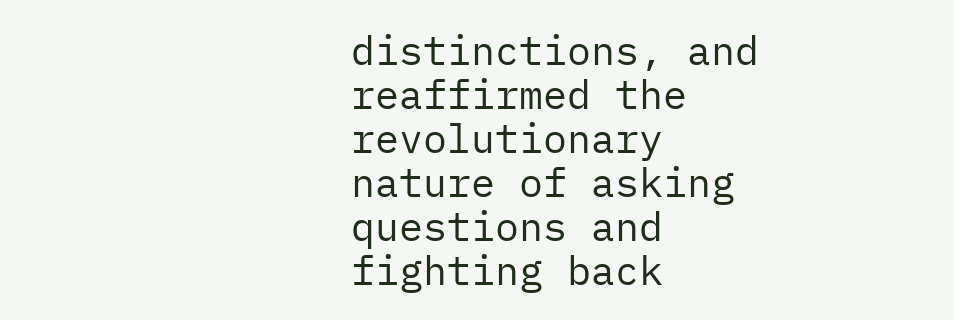distinctions, and reaffirmed the revolutionary nature of asking questions and fighting back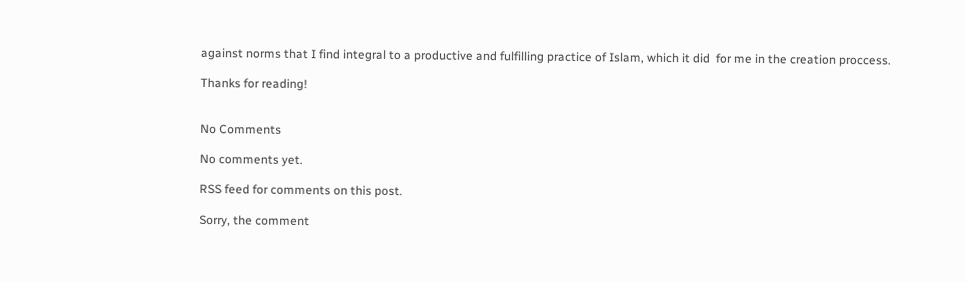against norms that I find integral to a productive and fulfilling practice of Islam, which it did  for me in the creation proccess.

Thanks for reading!


No Comments

No comments yet.

RSS feed for comments on this post.

Sorry, the comment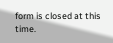form is closed at this time.